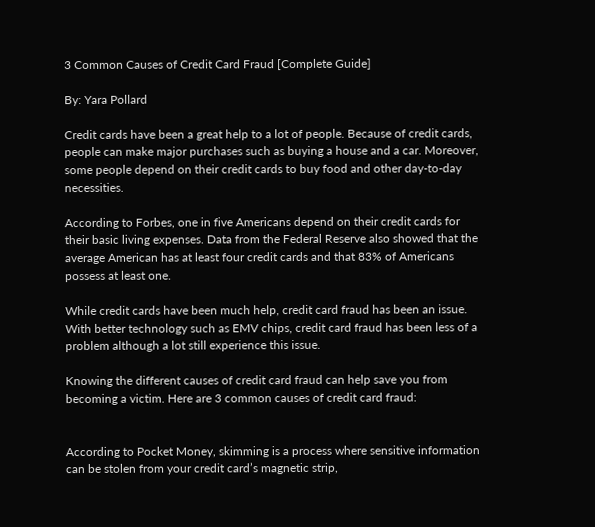3 Common Causes of Credit Card Fraud [Complete Guide]

By: Yara Pollard

Credit cards have been a great help to a lot of people. Because of credit cards, people can make major purchases such as buying a house and a car. Moreover, some people depend on their credit cards to buy food and other day-to-day necessities.

According to Forbes, one in five Americans depend on their credit cards for their basic living expenses. Data from the Federal Reserve also showed that the average American has at least four credit cards and that 83% of Americans possess at least one.

While credit cards have been much help, credit card fraud has been an issue. With better technology such as EMV chips, credit card fraud has been less of a problem although a lot still experience this issue.

Knowing the different causes of credit card fraud can help save you from becoming a victim. Here are 3 common causes of credit card fraud:


According to Pocket Money, skimming is a process where sensitive information can be stolen from your credit card’s magnetic strip,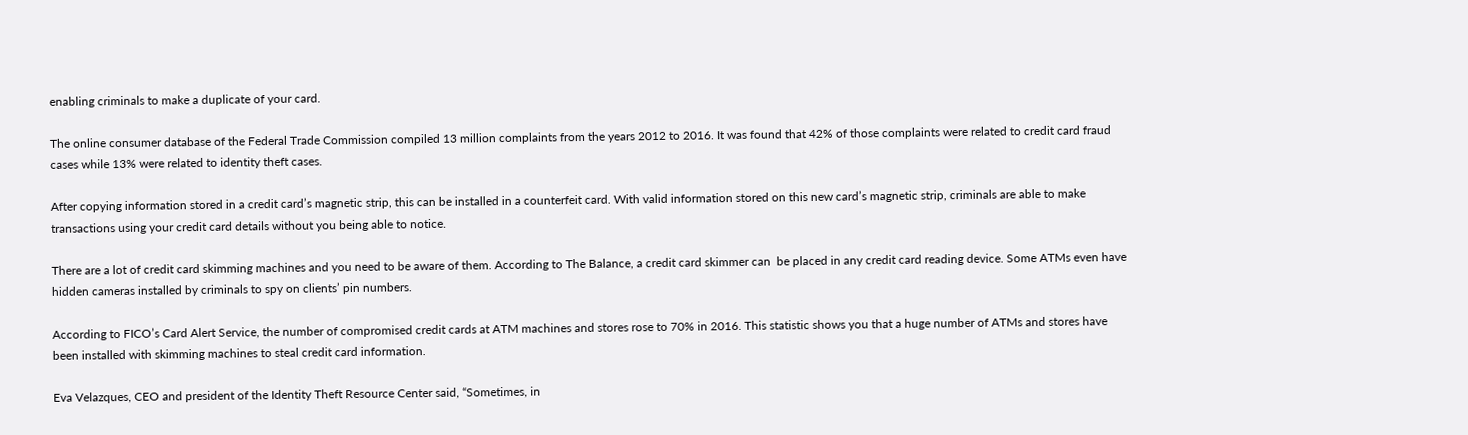enabling criminals to make a duplicate of your card.

The online consumer database of the Federal Trade Commission compiled 13 million complaints from the years 2012 to 2016. It was found that 42% of those complaints were related to credit card fraud cases while 13% were related to identity theft cases.

After copying information stored in a credit card’s magnetic strip, this can be installed in a counterfeit card. With valid information stored on this new card’s magnetic strip, criminals are able to make transactions using your credit card details without you being able to notice.

There are a lot of credit card skimming machines and you need to be aware of them. According to The Balance, a credit card skimmer can  be placed in any credit card reading device. Some ATMs even have hidden cameras installed by criminals to spy on clients’ pin numbers.

According to FICO’s Card Alert Service, the number of compromised credit cards at ATM machines and stores rose to 70% in 2016. This statistic shows you that a huge number of ATMs and stores have been installed with skimming machines to steal credit card information.

Eva Velazques, CEO and president of the Identity Theft Resource Center said, “Sometimes, in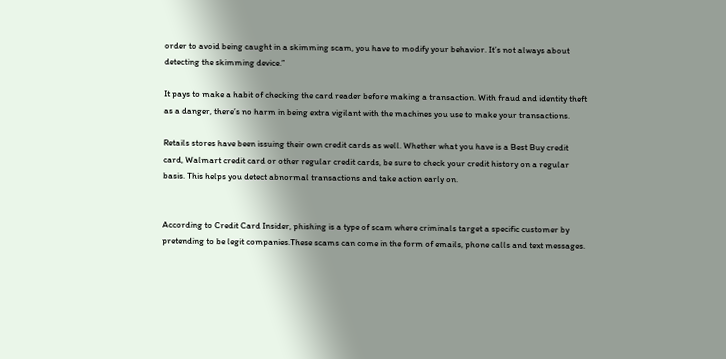order to avoid being caught in a skimming scam, you have to modify your behavior. It’s not always about detecting the skimming device.”

It pays to make a habit of checking the card reader before making a transaction. With fraud and identity theft as a danger, there’s no harm in being extra vigilant with the machines you use to make your transactions.

Retails stores have been issuing their own credit cards as well. Whether what you have is a Best Buy credit card, Walmart credit card or other regular credit cards, be sure to check your credit history on a regular basis. This helps you detect abnormal transactions and take action early on.


According to Credit Card Insider, phishing is a type of scam where criminals target a specific customer by pretending to be legit companies.These scams can come in the form of emails, phone calls and text messages.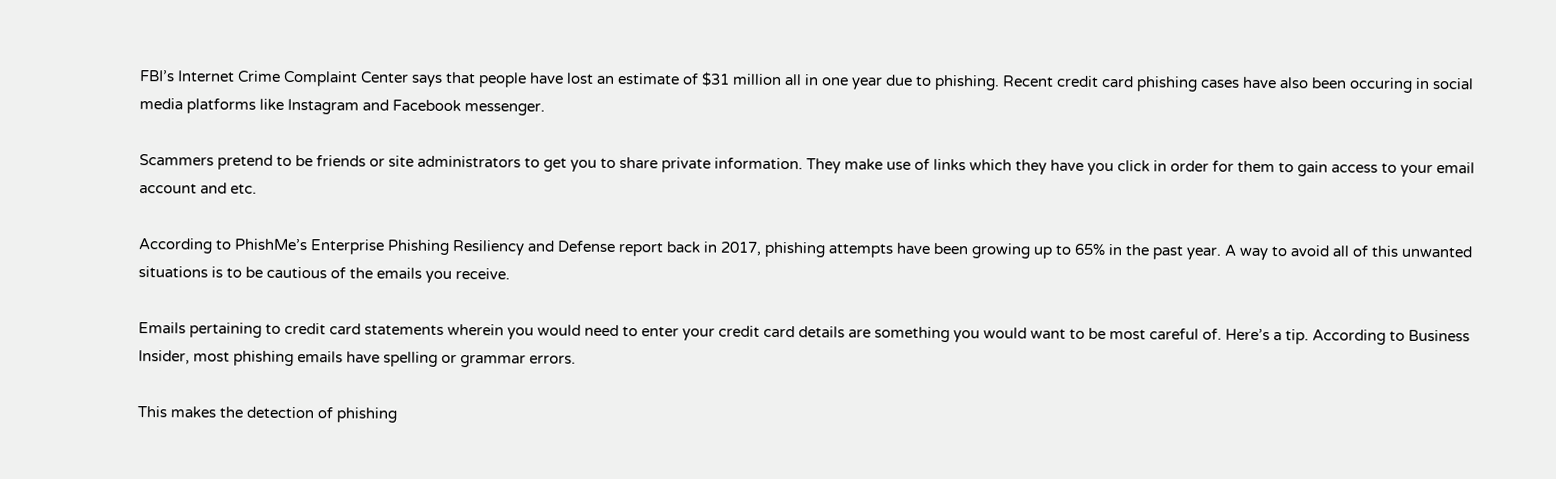FBI’s Internet Crime Complaint Center says that people have lost an estimate of $31 million all in one year due to phishing. Recent credit card phishing cases have also been occuring in social media platforms like Instagram and Facebook messenger.

Scammers pretend to be friends or site administrators to get you to share private information. They make use of links which they have you click in order for them to gain access to your email account and etc.

According to PhishMe’s Enterprise Phishing Resiliency and Defense report back in 2017, phishing attempts have been growing up to 65% in the past year. A way to avoid all of this unwanted situations is to be cautious of the emails you receive.

Emails pertaining to credit card statements wherein you would need to enter your credit card details are something you would want to be most careful of. Here’s a tip. According to Business Insider, most phishing emails have spelling or grammar errors.

This makes the detection of phishing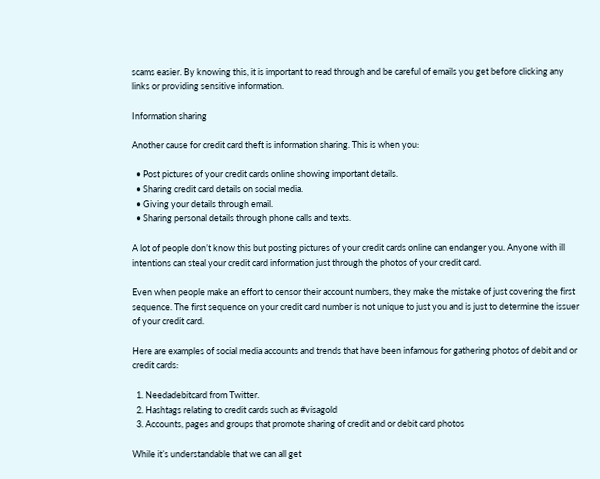scams easier. By knowing this, it is important to read through and be careful of emails you get before clicking any links or providing sensitive information.

Information sharing

Another cause for credit card theft is information sharing. This is when you:

  • Post pictures of your credit cards online showing important details.
  • Sharing credit card details on social media.
  • Giving your details through email.
  • Sharing personal details through phone calls and texts.

A lot of people don’t know this but posting pictures of your credit cards online can endanger you. Anyone with ill intentions can steal your credit card information just through the photos of your credit card.

Even when people make an effort to censor their account numbers, they make the mistake of just covering the first sequence. The first sequence on your credit card number is not unique to just you and is just to determine the issuer of your credit card.

Here are examples of social media accounts and trends that have been infamous for gathering photos of debit and or credit cards:

  1. Needadebitcard from Twitter.
  2. Hashtags relating to credit cards such as #visagold
  3. Accounts, pages and groups that promote sharing of credit and or debit card photos

While it’s understandable that we can all get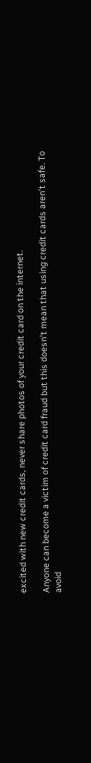excited with new credit cards, never share photos of your credit card on the internet.

Anyone can become a victim of credit card fraud but this doesn’t mean that using credit cards aren’t safe. To avoid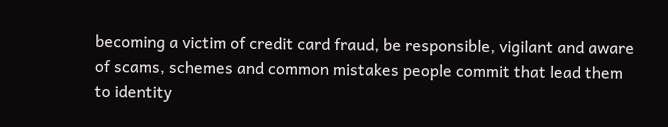becoming a victim of credit card fraud, be responsible, vigilant and aware of scams, schemes and common mistakes people commit that lead them to identity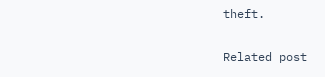theft.

Related post